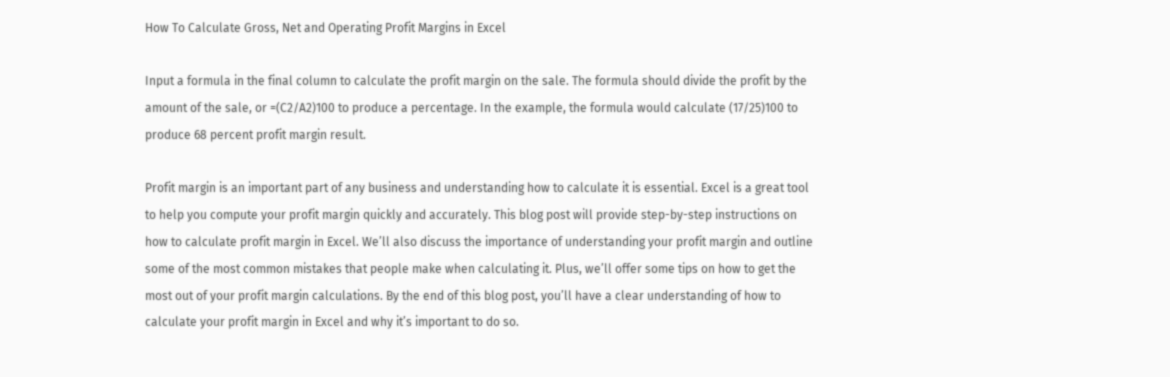How To Calculate Gross, Net and Operating Profit Margins in Excel

Input a formula in the final column to calculate the profit margin on the sale. The formula should divide the profit by the amount of the sale, or =(C2/A2)100 to produce a percentage. In the example, the formula would calculate (17/25)100 to produce 68 percent profit margin result.

Profit margin is an important part of any business and understanding how to calculate it is essential. Excel is a great tool to help you compute your profit margin quickly and accurately. This blog post will provide step-by-step instructions on how to calculate profit margin in Excel. We’ll also discuss the importance of understanding your profit margin and outline some of the most common mistakes that people make when calculating it. Plus, we’ll offer some tips on how to get the most out of your profit margin calculations. By the end of this blog post, you’ll have a clear understanding of how to calculate your profit margin in Excel and why it’s important to do so.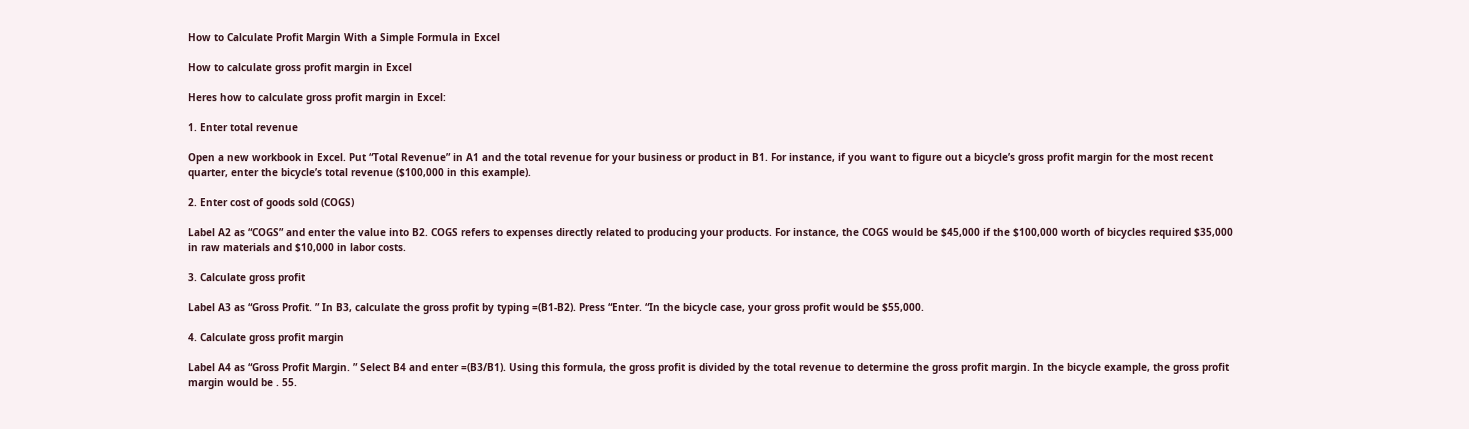How to Calculate Profit Margin With a Simple Formula in Excel

How to calculate gross profit margin in Excel

Heres how to calculate gross profit margin in Excel:

1. Enter total revenue

Open a new workbook in Excel. Put “Total Revenue” in A1 and the total revenue for your business or product in B1. For instance, if you want to figure out a bicycle’s gross profit margin for the most recent quarter, enter the bicycle’s total revenue ($100,000 in this example).

2. Enter cost of goods sold (COGS)

Label A2 as “COGS” and enter the value into B2. COGS refers to expenses directly related to producing your products. For instance, the COGS would be $45,000 if the $100,000 worth of bicycles required $35,000 in raw materials and $10,000 in labor costs.

3. Calculate gross profit

Label A3 as “Gross Profit. ” In B3, calculate the gross profit by typing =(B1-B2). Press “Enter. “In the bicycle case, your gross profit would be $55,000.

4. Calculate gross profit margin

Label A4 as “Gross Profit Margin. ” Select B4 and enter =(B3/B1). Using this formula, the gross profit is divided by the total revenue to determine the gross profit margin. In the bicycle example, the gross profit margin would be . 55.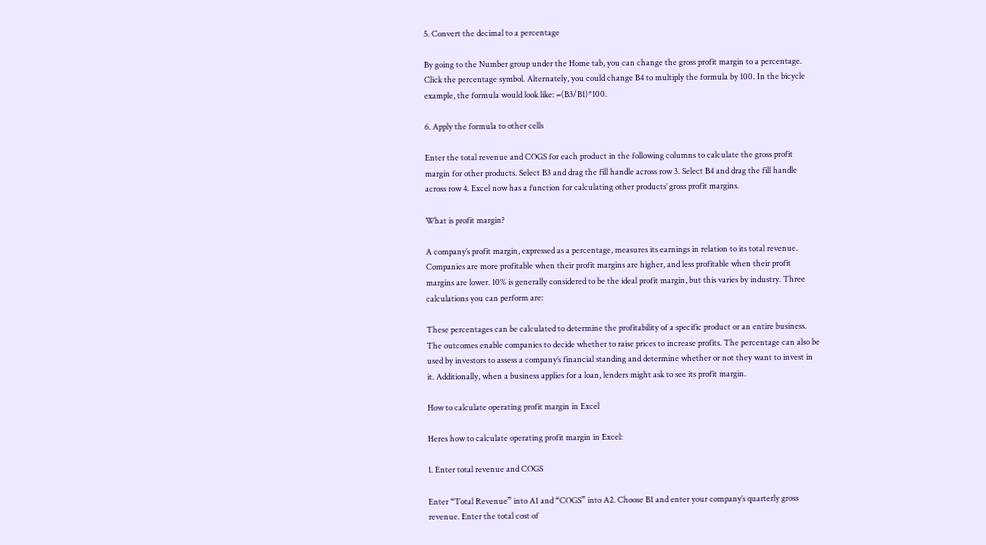5. Convert the decimal to a percentage

By going to the Number group under the Home tab, you can change the gross profit margin to a percentage. Click the percentage symbol. Alternately, you could change B4 to multiply the formula by 100. In the bicycle example, the formula would look like: =(B3/B1)*100.

6. Apply the formula to other cells

Enter the total revenue and COGS for each product in the following columns to calculate the gross profit margin for other products. Select B3 and drag the fill handle across row 3. Select B4 and drag the fill handle across row 4. Excel now has a function for calculating other products’ gross profit margins.

What is profit margin?

A company’s profit margin, expressed as a percentage, measures its earnings in relation to its total revenue. Companies are more profitable when their profit margins are higher, and less profitable when their profit margins are lower. 10% is generally considered to be the ideal profit margin, but this varies by industry. Three calculations you can perform are:

These percentages can be calculated to determine the profitability of a specific product or an entire business. The outcomes enable companies to decide whether to raise prices to increase profits. The percentage can also be used by investors to assess a company’s financial standing and determine whether or not they want to invest in it. Additionally, when a business applies for a loan, lenders might ask to see its profit margin.

How to calculate operating profit margin in Excel

Heres how to calculate operating profit margin in Excel:

1. Enter total revenue and COGS

Enter “Total Revenue” into A1 and “COGS” into A2. Choose B1 and enter your company’s quarterly gross revenue. Enter the total cost of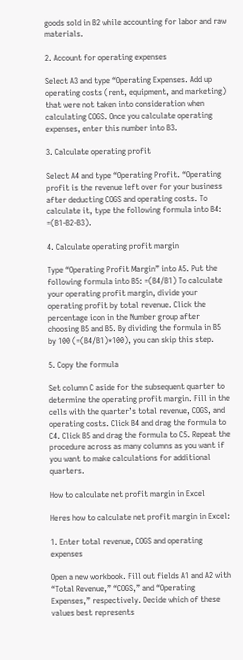goods sold in B2 while accounting for labor and raw materials.

2. Account for operating expenses

Select A3 and type “Operating Expenses. Add up operating costs (rent, equipment, and marketing) that were not taken into consideration when calculating COGS. Once you calculate operating expenses, enter this number into B3.

3. Calculate operating profit

Select A4 and type “Operating Profit. “Operating profit is the revenue left over for your business after deducting COGS and operating costs. To calculate it, type the following formula into B4: =(B1-B2-B3).

4. Calculate operating profit margin

Type “Operating Profit Margin” into A5. Put the following formula into B5: =(B4/B1) To calculate your operating profit margin, divide your operating profit by total revenue. Click the percentage icon in the Number group after choosing B5 and B5. By dividing the formula in B5 by 100 (=(B4/B1)*100), you can skip this step.

5. Copy the formula

Set column C aside for the subsequent quarter to determine the operating profit margin. Fill in the cells with the quarter’s total revenue, COGS, and operating costs. Click B4 and drag the formula to C4. Click B5 and drag the formula to C5. Repeat the procedure across as many columns as you want if you want to make calculations for additional quarters.

How to calculate net profit margin in Excel

Heres how to calculate net profit margin in Excel:

1. Enter total revenue, COGS and operating expenses

Open a new workbook. Fill out fields A1 and A2 with “Total Revenue,” “COGS,” and “Operating Expenses,” respectively. Decide which of these values best represents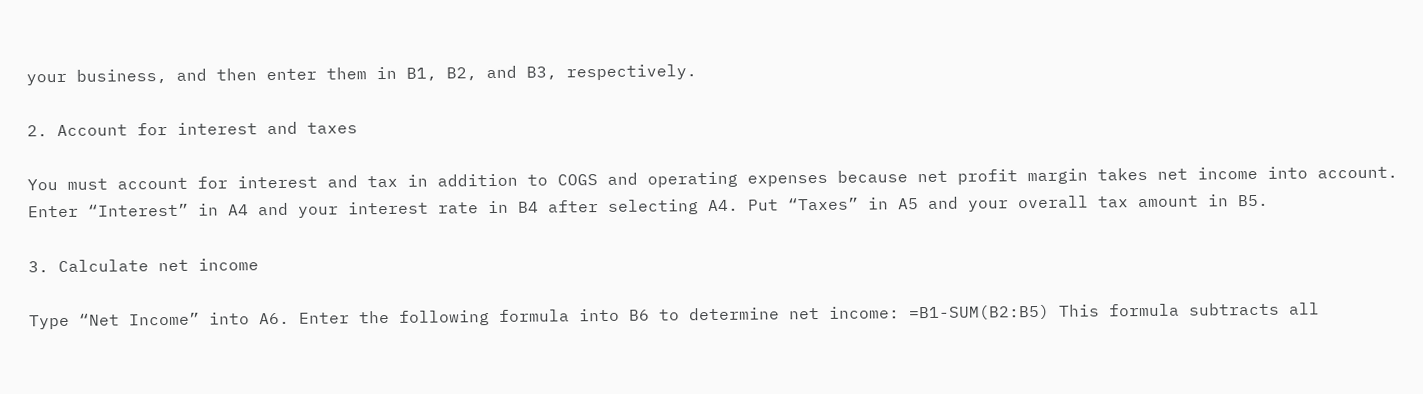your business, and then enter them in B1, B2, and B3, respectively.

2. Account for interest and taxes

You must account for interest and tax in addition to COGS and operating expenses because net profit margin takes net income into account. Enter “Interest” in A4 and your interest rate in B4 after selecting A4. Put “Taxes” in A5 and your overall tax amount in B5.

3. Calculate net income

Type “Net Income” into A6. Enter the following formula into B6 to determine net income: =B1-SUM(B2:B5) This formula subtracts all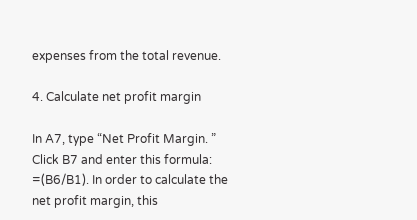expenses from the total revenue.

4. Calculate net profit margin

In A7, type “Net Profit Margin. ” Click B7 and enter this formula: =(B6/B1). In order to calculate the net profit margin, this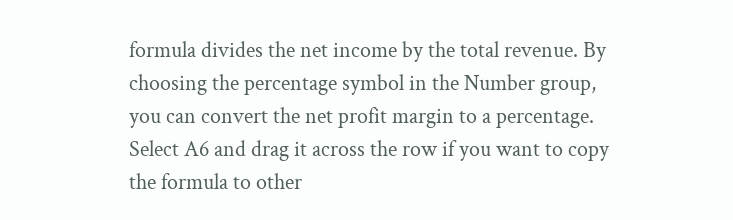formula divides the net income by the total revenue. By choosing the percentage symbol in the Number group, you can convert the net profit margin to a percentage. Select A6 and drag it across the row if you want to copy the formula to other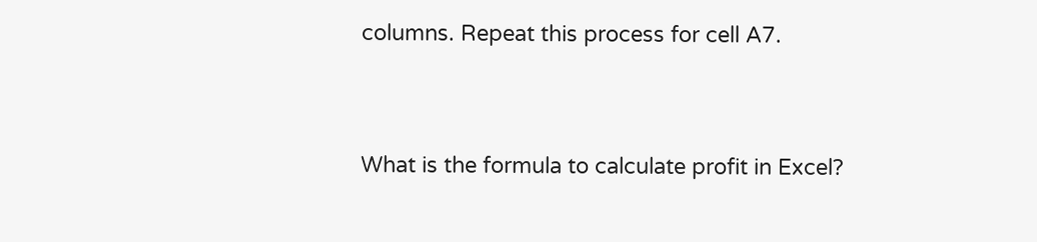columns. Repeat this process for cell A7.


What is the formula to calculate profit in Excel?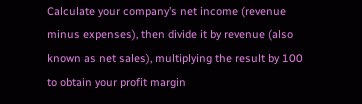Calculate your company’s net income (revenue minus expenses), then divide it by revenue (also known as net sales), multiplying the result by 100 to obtain your profit margin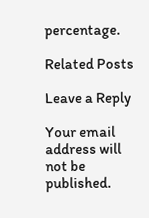percentage.

Related Posts

Leave a Reply

Your email address will not be published.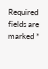Required fields are marked *